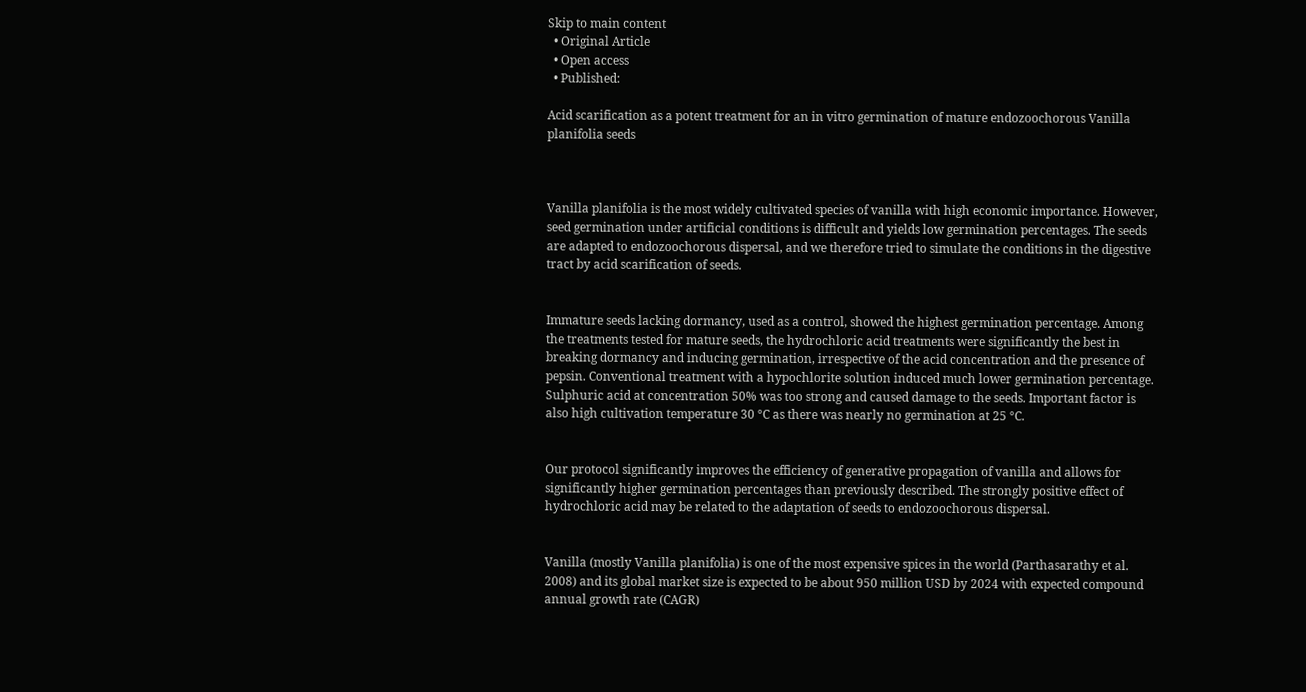Skip to main content
  • Original Article
  • Open access
  • Published:

Acid scarification as a potent treatment for an in vitro germination of mature endozoochorous Vanilla planifolia seeds



Vanilla planifolia is the most widely cultivated species of vanilla with high economic importance. However, seed germination under artificial conditions is difficult and yields low germination percentages. The seeds are adapted to endozoochorous dispersal, and we therefore tried to simulate the conditions in the digestive tract by acid scarification of seeds.


Immature seeds lacking dormancy, used as a control, showed the highest germination percentage. Among the treatments tested for mature seeds, the hydrochloric acid treatments were significantly the best in breaking dormancy and inducing germination, irrespective of the acid concentration and the presence of pepsin. Conventional treatment with a hypochlorite solution induced much lower germination percentage. Sulphuric acid at concentration 50% was too strong and caused damage to the seeds. Important factor is also high cultivation temperature 30 °C as there was nearly no germination at 25 °C.


Our protocol significantly improves the efficiency of generative propagation of vanilla and allows for significantly higher germination percentages than previously described. The strongly positive effect of hydrochloric acid may be related to the adaptation of seeds to endozoochorous dispersal.


Vanilla (mostly Vanilla planifolia) is one of the most expensive spices in the world (Parthasarathy et al. 2008) and its global market size is expected to be about 950 million USD by 2024 with expected compound annual growth rate (CAGR)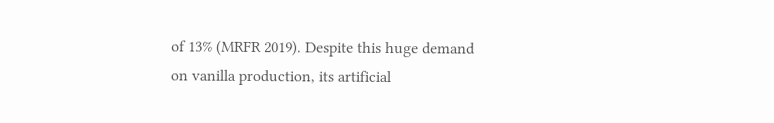of 13% (MRFR 2019). Despite this huge demand on vanilla production, its artificial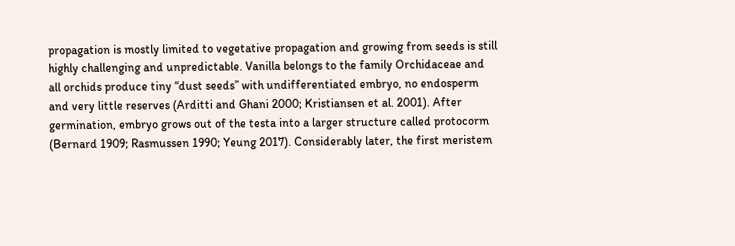propagation is mostly limited to vegetative propagation and growing from seeds is still highly challenging and unpredictable. Vanilla belongs to the family Orchidaceae and all orchids produce tiny “dust seeds” with undifferentiated embryo, no endosperm and very little reserves (Arditti and Ghani 2000; Kristiansen et al. 2001). After germination, embryo grows out of the testa into a larger structure called protocorm (Bernard 1909; Rasmussen 1990; Yeung 2017). Considerably later, the first meristem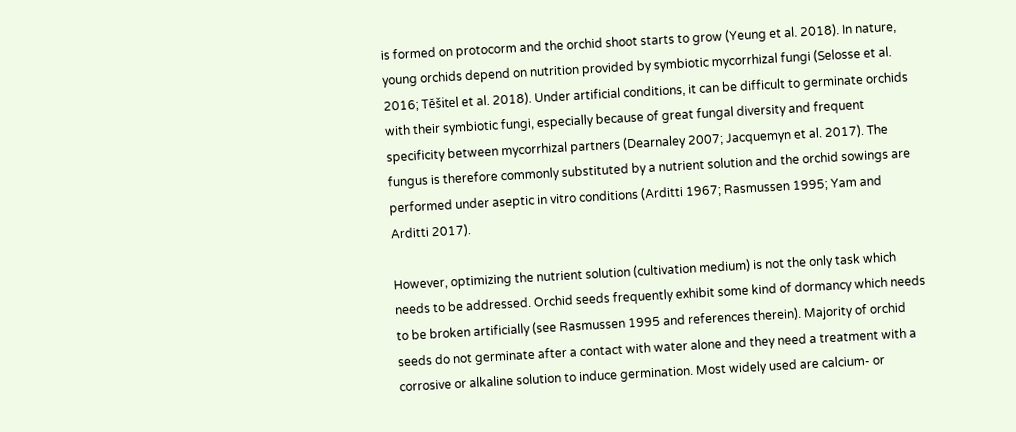is formed on protocorm and the orchid shoot starts to grow (Yeung et al. 2018). In nature, young orchids depend on nutrition provided by symbiotic mycorrhizal fungi (Selosse et al. 2016; Tĕšitel et al. 2018). Under artificial conditions, it can be difficult to germinate orchids with their symbiotic fungi, especially because of great fungal diversity and frequent specificity between mycorrhizal partners (Dearnaley 2007; Jacquemyn et al. 2017). The fungus is therefore commonly substituted by a nutrient solution and the orchid sowings are performed under aseptic in vitro conditions (Arditti 1967; Rasmussen 1995; Yam and Arditti 2017).

However, optimizing the nutrient solution (cultivation medium) is not the only task which needs to be addressed. Orchid seeds frequently exhibit some kind of dormancy which needs to be broken artificially (see Rasmussen 1995 and references therein). Majority of orchid seeds do not germinate after a contact with water alone and they need a treatment with a corrosive or alkaline solution to induce germination. Most widely used are calcium- or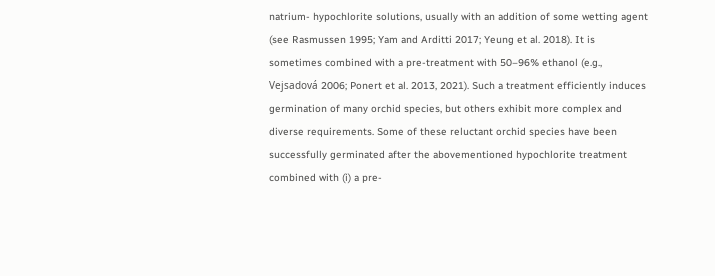natrium- hypochlorite solutions, usually with an addition of some wetting agent (see Rasmussen 1995; Yam and Arditti 2017; Yeung et al. 2018). It is sometimes combined with a pre-treatment with 50–96% ethanol (e.g., Vejsadová 2006; Ponert et al. 2013, 2021). Such a treatment efficiently induces germination of many orchid species, but others exhibit more complex and diverse requirements. Some of these reluctant orchid species have been successfully germinated after the abovementioned hypochlorite treatment combined with (i) a pre-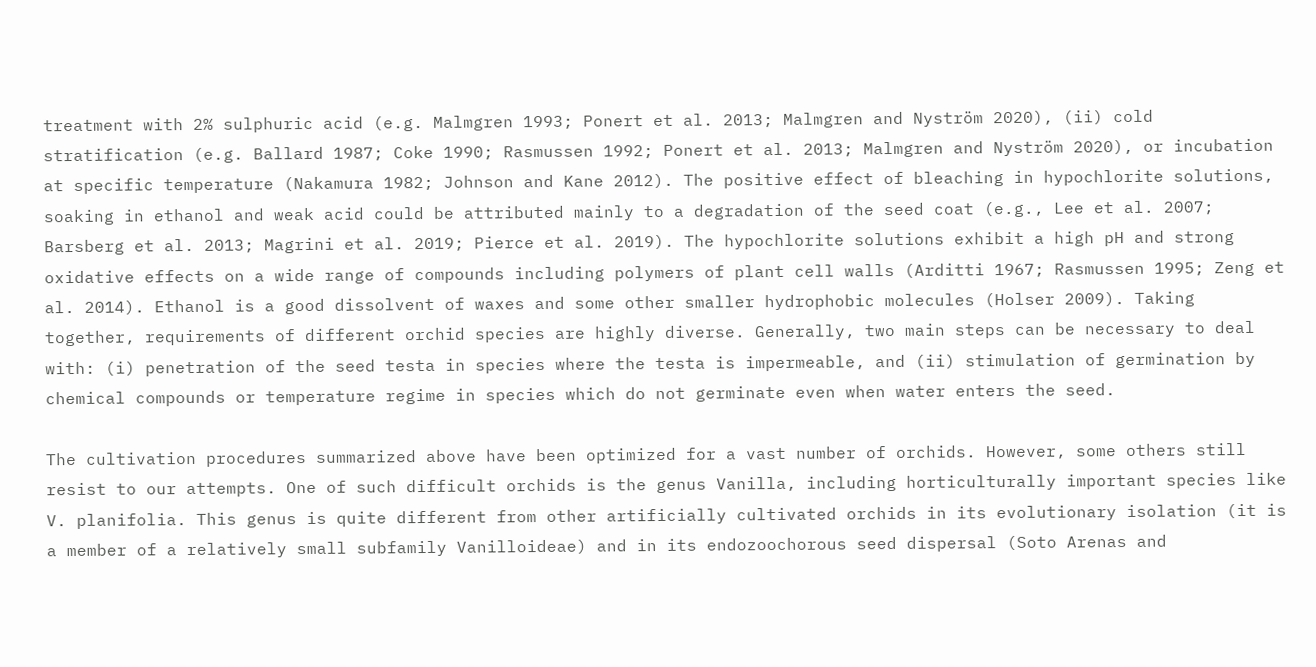treatment with 2% sulphuric acid (e.g. Malmgren 1993; Ponert et al. 2013; Malmgren and Nyström 2020), (ii) cold stratification (e.g. Ballard 1987; Coke 1990; Rasmussen 1992; Ponert et al. 2013; Malmgren and Nyström 2020), or incubation at specific temperature (Nakamura 1982; Johnson and Kane 2012). The positive effect of bleaching in hypochlorite solutions, soaking in ethanol and weak acid could be attributed mainly to a degradation of the seed coat (e.g., Lee et al. 2007; Barsberg et al. 2013; Magrini et al. 2019; Pierce et al. 2019). The hypochlorite solutions exhibit a high pH and strong oxidative effects on a wide range of compounds including polymers of plant cell walls (Arditti 1967; Rasmussen 1995; Zeng et al. 2014). Ethanol is a good dissolvent of waxes and some other smaller hydrophobic molecules (Holser 2009). Taking together, requirements of different orchid species are highly diverse. Generally, two main steps can be necessary to deal with: (i) penetration of the seed testa in species where the testa is impermeable, and (ii) stimulation of germination by chemical compounds or temperature regime in species which do not germinate even when water enters the seed.

The cultivation procedures summarized above have been optimized for a vast number of orchids. However, some others still resist to our attempts. One of such difficult orchids is the genus Vanilla, including horticulturally important species like V. planifolia. This genus is quite different from other artificially cultivated orchids in its evolutionary isolation (it is a member of a relatively small subfamily Vanilloideae) and in its endozoochorous seed dispersal (Soto Arenas and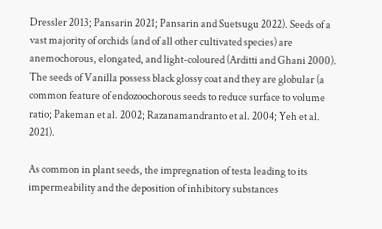Dressler 2013; Pansarin 2021; Pansarin and Suetsugu 2022). Seeds of a vast majority of orchids (and of all other cultivated species) are anemochorous, elongated, and light-coloured (Arditti and Ghani 2000). The seeds of Vanilla possess black glossy coat and they are globular (a common feature of endozoochorous seeds to reduce surface to volume ratio; Pakeman et al. 2002; Razanamandranto et al. 2004; Yeh et al. 2021).

As common in plant seeds, the impregnation of testa leading to its impermeability and the deposition of inhibitory substances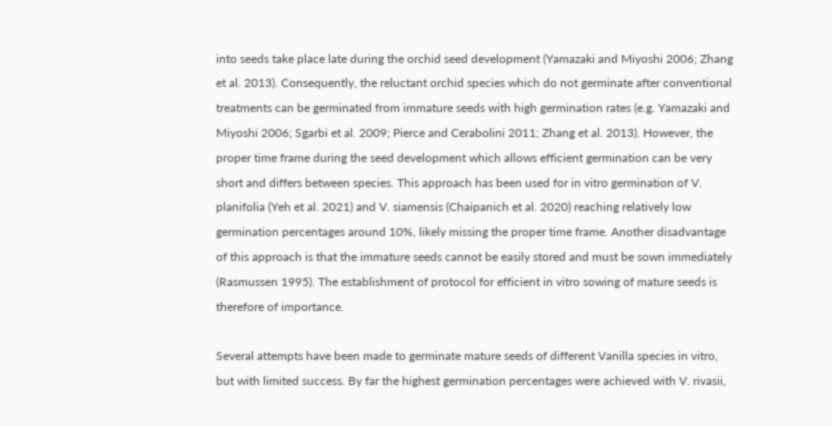into seeds take place late during the orchid seed development (Yamazaki and Miyoshi 2006; Zhang et al. 2013). Consequently, the reluctant orchid species which do not germinate after conventional treatments can be germinated from immature seeds with high germination rates (e.g. Yamazaki and Miyoshi 2006; Sgarbi et al. 2009; Pierce and Cerabolini 2011; Zhang et al. 2013). However, the proper time frame during the seed development which allows efficient germination can be very short and differs between species. This approach has been used for in vitro germination of V. planifolia (Yeh et al. 2021) and V. siamensis (Chaipanich et al. 2020) reaching relatively low germination percentages around 10%, likely missing the proper time frame. Another disadvantage of this approach is that the immature seeds cannot be easily stored and must be sown immediately (Rasmussen 1995). The establishment of protocol for efficient in vitro sowing of mature seeds is therefore of importance.

Several attempts have been made to germinate mature seeds of different Vanilla species in vitro, but with limited success. By far the highest germination percentages were achieved with V. rivasii,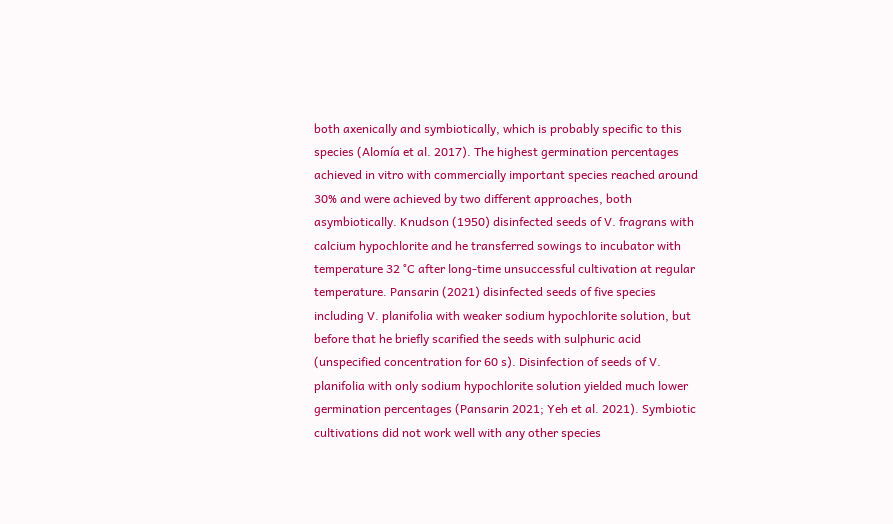both axenically and symbiotically, which is probably specific to this species (Alomía et al. 2017). The highest germination percentages achieved in vitro with commercially important species reached around 30% and were achieved by two different approaches, both asymbiotically. Knudson (1950) disinfected seeds of V. fragrans with calcium hypochlorite and he transferred sowings to incubator with temperature 32 °C after long-time unsuccessful cultivation at regular temperature. Pansarin (2021) disinfected seeds of five species including V. planifolia with weaker sodium hypochlorite solution, but before that he briefly scarified the seeds with sulphuric acid (unspecified concentration for 60 s). Disinfection of seeds of V. planifolia with only sodium hypochlorite solution yielded much lower germination percentages (Pansarin 2021; Yeh et al. 2021). Symbiotic cultivations did not work well with any other species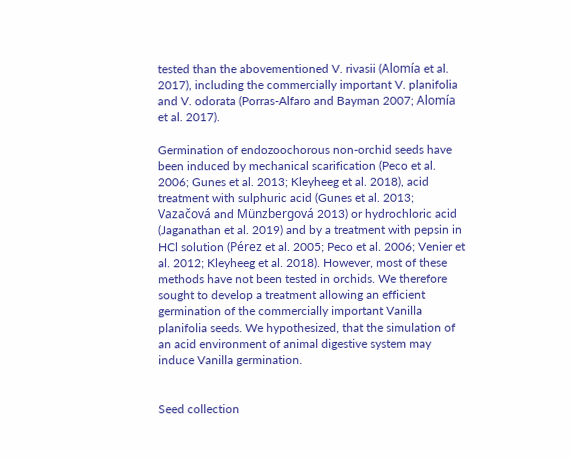tested than the abovementioned V. rivasii (Alomía et al. 2017), including the commercially important V. planifolia and V. odorata (Porras-Alfaro and Bayman 2007; Alomía et al. 2017).

Germination of endozoochorous non-orchid seeds have been induced by mechanical scarification (Peco et al. 2006; Gunes et al. 2013; Kleyheeg et al. 2018), acid treatment with sulphuric acid (Gunes et al. 2013; Vazačová and Münzbergová 2013) or hydrochloric acid (Jaganathan et al. 2019) and by a treatment with pepsin in HCl solution (Pérez et al. 2005; Peco et al. 2006; Venier et al. 2012; Kleyheeg et al. 2018). However, most of these methods have not been tested in orchids. We therefore sought to develop a treatment allowing an efficient germination of the commercially important Vanilla planifolia seeds. We hypothesized, that the simulation of an acid environment of animal digestive system may induce Vanilla germination.


Seed collection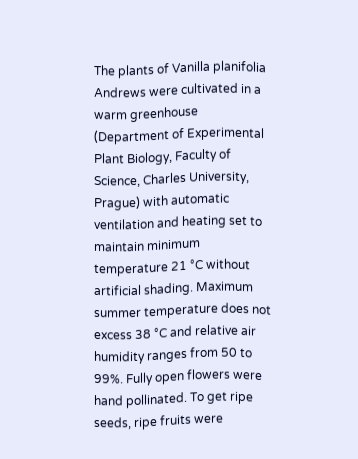The plants of Vanilla planifolia Andrews were cultivated in a warm greenhouse (Department of Experimental Plant Biology, Faculty of Science, Charles University, Prague) with automatic ventilation and heating set to maintain minimum temperature 21 °C without artificial shading. Maximum summer temperature does not excess 38 °C and relative air humidity ranges from 50 to 99%. Fully open flowers were hand pollinated. To get ripe seeds, ripe fruits were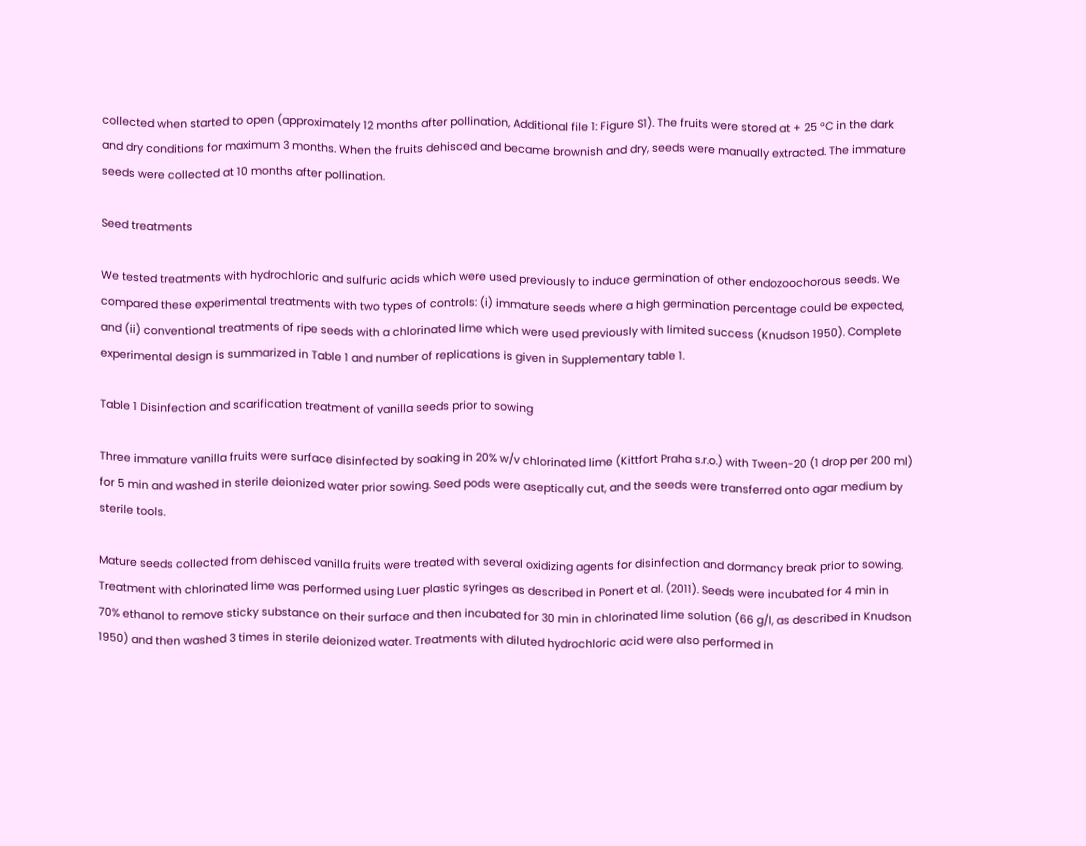collected when started to open (approximately 12 months after pollination, Additional file 1: Figure S1). The fruits were stored at + 25 °C in the dark and dry conditions for maximum 3 months. When the fruits dehisced and became brownish and dry, seeds were manually extracted. The immature seeds were collected at 10 months after pollination.

Seed treatments

We tested treatments with hydrochloric and sulfuric acids which were used previously to induce germination of other endozoochorous seeds. We compared these experimental treatments with two types of controls: (i) immature seeds where a high germination percentage could be expected, and (ii) conventional treatments of ripe seeds with a chlorinated lime which were used previously with limited success (Knudson 1950). Complete experimental design is summarized in Table 1 and number of replications is given in Supplementary table 1.

Table 1 Disinfection and scarification treatment of vanilla seeds prior to sowing

Three immature vanilla fruits were surface disinfected by soaking in 20% w/v chlorinated lime (Kittfort Praha s.r.o.) with Tween-20 (1 drop per 200 ml) for 5 min and washed in sterile deionized water prior sowing. Seed pods were aseptically cut, and the seeds were transferred onto agar medium by sterile tools.

Mature seeds collected from dehisced vanilla fruits were treated with several oxidizing agents for disinfection and dormancy break prior to sowing. Treatment with chlorinated lime was performed using Luer plastic syringes as described in Ponert et al. (2011). Seeds were incubated for 4 min in 70% ethanol to remove sticky substance on their surface and then incubated for 30 min in chlorinated lime solution (66 g/l, as described in Knudson 1950) and then washed 3 times in sterile deionized water. Treatments with diluted hydrochloric acid were also performed in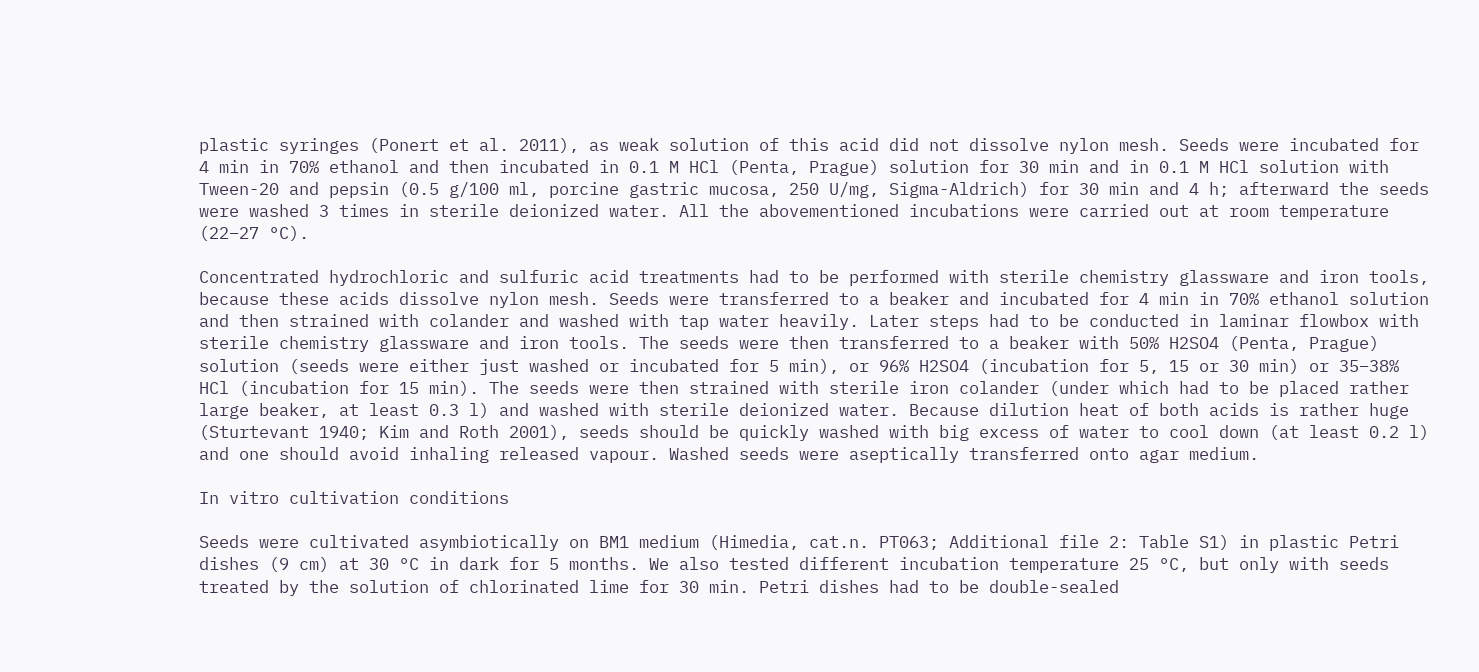plastic syringes (Ponert et al. 2011), as weak solution of this acid did not dissolve nylon mesh. Seeds were incubated for 4 min in 70% ethanol and then incubated in 0.1 M HCl (Penta, Prague) solution for 30 min and in 0.1 M HCl solution with Tween-20 and pepsin (0.5 g/100 ml, porcine gastric mucosa, 250 U/mg, Sigma-Aldrich) for 30 min and 4 h; afterward the seeds were washed 3 times in sterile deionized water. All the abovementioned incubations were carried out at room temperature (22–27 °C).

Concentrated hydrochloric and sulfuric acid treatments had to be performed with sterile chemistry glassware and iron tools, because these acids dissolve nylon mesh. Seeds were transferred to a beaker and incubated for 4 min in 70% ethanol solution and then strained with colander and washed with tap water heavily. Later steps had to be conducted in laminar flowbox with sterile chemistry glassware and iron tools. The seeds were then transferred to a beaker with 50% H2SO4 (Penta, Prague) solution (seeds were either just washed or incubated for 5 min), or 96% H2SO4 (incubation for 5, 15 or 30 min) or 35–38% HCl (incubation for 15 min). The seeds were then strained with sterile iron colander (under which had to be placed rather large beaker, at least 0.3 l) and washed with sterile deionized water. Because dilution heat of both acids is rather huge (Sturtevant 1940; Kim and Roth 2001), seeds should be quickly washed with big excess of water to cool down (at least 0.2 l) and one should avoid inhaling released vapour. Washed seeds were aseptically transferred onto agar medium.

In vitro cultivation conditions

Seeds were cultivated asymbiotically on BM1 medium (Himedia, cat.n. PT063; Additional file 2: Table S1) in plastic Petri dishes (9 cm) at 30 °C in dark for 5 months. We also tested different incubation temperature 25 °C, but only with seeds treated by the solution of chlorinated lime for 30 min. Petri dishes had to be double-sealed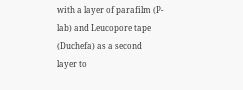with a layer of parafilm (P-lab) and Leucopore tape (Duchefa) as a second layer to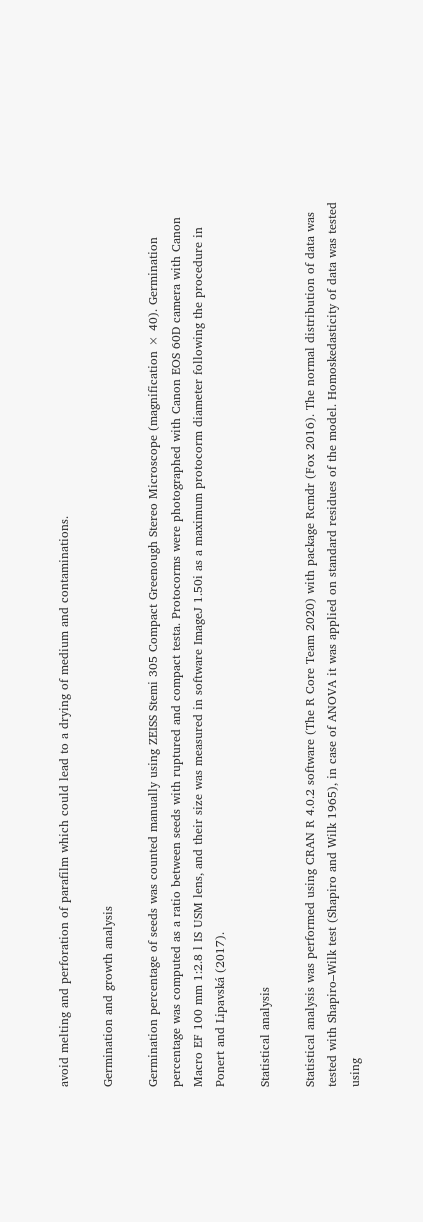avoid melting and perforation of parafilm which could lead to a drying of medium and contaminations.

Germination and growth analysis

Germination percentage of seeds was counted manually using ZEISS Stemi 305 Compact Greenough Stereo Microscope (magnification × 40). Germination percentage was computed as a ratio between seeds with ruptured and compact testa. Protocorms were photographed with Canon EOS 60D camera with Canon Macro EF 100 mm 1:2.8 l IS USM lens, and their size was measured in software ImageJ 1.50i as a maximum protocorm diameter following the procedure in Ponert and Lipavská (2017).

Statistical analysis

Statistical analysis was performed using CRAN R 4.0.2 software (The R Core Team 2020) with package Rcmdr (Fox 2016). The normal distribution of data was tested with Shapiro–Wilk test (Shapiro and Wilk 1965), in case of ANOVA it was applied on standard residues of the model. Homoskedasticity of data was tested using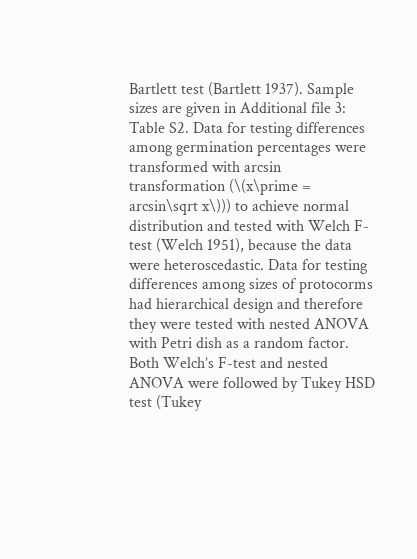Bartlett test (Bartlett 1937). Sample sizes are given in Additional file 3: Table S2. Data for testing differences among germination percentages were transformed with arcsin transformation (\(x\prime = arcsin\sqrt x\))) to achieve normal distribution and tested with Welch F-test (Welch 1951), because the data were heteroscedastic. Data for testing differences among sizes of protocorms had hierarchical design and therefore they were tested with nested ANOVA with Petri dish as a random factor. Both Welch’s F-test and nested ANOVA were followed by Tukey HSD test (Tukey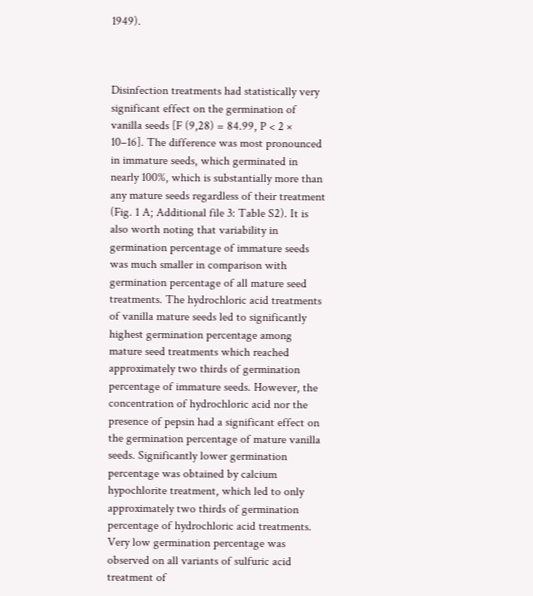1949).



Disinfection treatments had statistically very significant effect on the germination of vanilla seeds [F (9,28) = 84.99, P < 2 × 10–16]. The difference was most pronounced in immature seeds, which germinated in nearly 100%, which is substantially more than any mature seeds regardless of their treatment (Fig. 1 A; Additional file 3: Table S2). It is also worth noting that variability in germination percentage of immature seeds was much smaller in comparison with germination percentage of all mature seed treatments. The hydrochloric acid treatments of vanilla mature seeds led to significantly highest germination percentage among mature seed treatments which reached approximately two thirds of germination percentage of immature seeds. However, the concentration of hydrochloric acid nor the presence of pepsin had a significant effect on the germination percentage of mature vanilla seeds. Significantly lower germination percentage was obtained by calcium hypochlorite treatment, which led to only approximately two thirds of germination percentage of hydrochloric acid treatments. Very low germination percentage was observed on all variants of sulfuric acid treatment of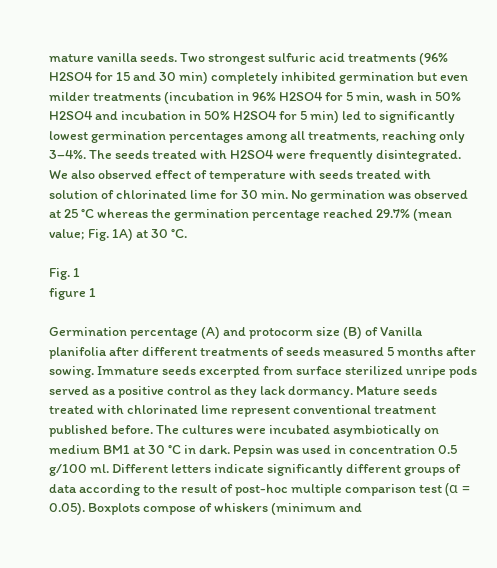mature vanilla seeds. Two strongest sulfuric acid treatments (96% H2SO4 for 15 and 30 min) completely inhibited germination but even milder treatments (incubation in 96% H2SO4 for 5 min, wash in 50% H2SO4 and incubation in 50% H2SO4 for 5 min) led to significantly lowest germination percentages among all treatments, reaching only 3–4%. The seeds treated with H2SO4 were frequently disintegrated. We also observed effect of temperature with seeds treated with solution of chlorinated lime for 30 min. No germination was observed at 25 °C whereas the germination percentage reached 29.7% (mean value; Fig. 1A) at 30 °C.

Fig. 1
figure 1

Germination percentage (A) and protocorm size (B) of Vanilla planifolia after different treatments of seeds measured 5 months after sowing. Immature seeds excerpted from surface sterilized unripe pods served as a positive control as they lack dormancy. Mature seeds treated with chlorinated lime represent conventional treatment published before. The cultures were incubated asymbiotically on medium BM1 at 30 °C in dark. Pepsin was used in concentration 0.5 g/100 ml. Different letters indicate significantly different groups of data according to the result of post-hoc multiple comparison test (α = 0.05). Boxplots compose of whiskers (minimum and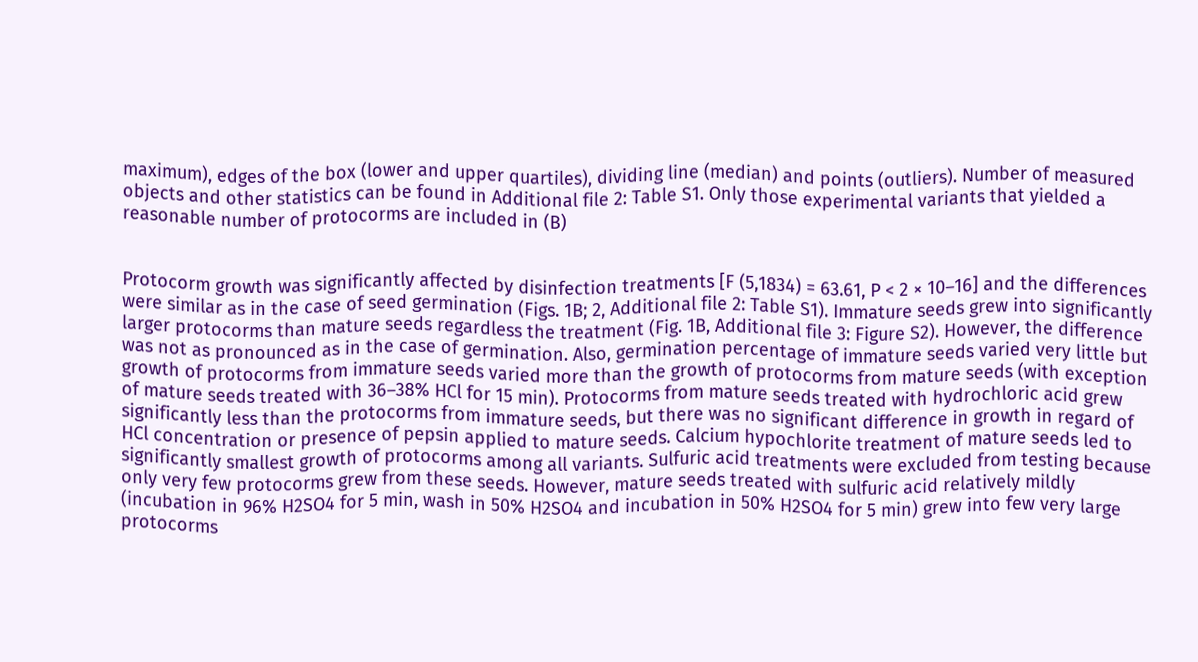maximum), edges of the box (lower and upper quartiles), dividing line (median) and points (outliers). Number of measured objects and other statistics can be found in Additional file 2: Table S1. Only those experimental variants that yielded a reasonable number of protocorms are included in (B)


Protocorm growth was significantly affected by disinfection treatments [F (5,1834) = 63.61, P < 2 × 10–16] and the differences were similar as in the case of seed germination (Figs. 1B; 2, Additional file 2: Table S1). Immature seeds grew into significantly larger protocorms than mature seeds regardless the treatment (Fig. 1B, Additional file 3: Figure S2). However, the difference was not as pronounced as in the case of germination. Also, germination percentage of immature seeds varied very little but growth of protocorms from immature seeds varied more than the growth of protocorms from mature seeds (with exception of mature seeds treated with 36–38% HCl for 15 min). Protocorms from mature seeds treated with hydrochloric acid grew significantly less than the protocorms from immature seeds, but there was no significant difference in growth in regard of HCl concentration or presence of pepsin applied to mature seeds. Calcium hypochlorite treatment of mature seeds led to significantly smallest growth of protocorms among all variants. Sulfuric acid treatments were excluded from testing because only very few protocorms grew from these seeds. However, mature seeds treated with sulfuric acid relatively mildly (incubation in 96% H2SO4 for 5 min, wash in 50% H2SO4 and incubation in 50% H2SO4 for 5 min) grew into few very large protocorms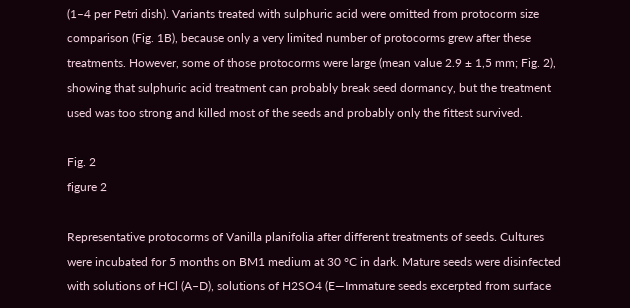(1–4 per Petri dish). Variants treated with sulphuric acid were omitted from protocorm size comparison (Fig. 1B), because only a very limited number of protocorms grew after these treatments. However, some of those protocorms were large (mean value 2.9 ± 1,5 mm; Fig. 2), showing that sulphuric acid treatment can probably break seed dormancy, but the treatment used was too strong and killed most of the seeds and probably only the fittest survived.

Fig. 2
figure 2

Representative protocorms of Vanilla planifolia after different treatments of seeds. Cultures were incubated for 5 months on BM1 medium at 30 °C in dark. Mature seeds were disinfected with solutions of HCl (A–D), solutions of H2SO4 (E—Immature seeds excerpted from surface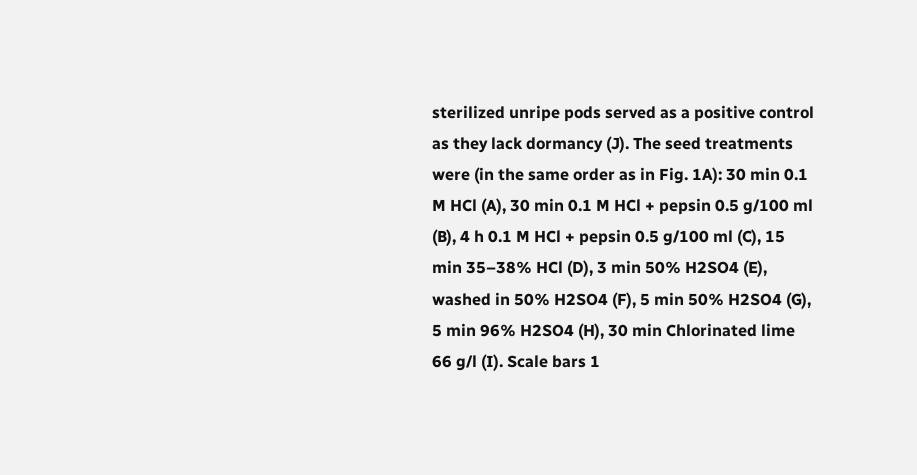sterilized unripe pods served as a positive control as they lack dormancy (J). The seed treatments were (in the same order as in Fig. 1A): 30 min 0.1 M HCl (A), 30 min 0.1 M HCl + pepsin 0.5 g/100 ml (B), 4 h 0.1 M HCl + pepsin 0.5 g/100 ml (C), 15 min 35–38% HCl (D), 3 min 50% H2SO4 (E), washed in 50% H2SO4 (F), 5 min 50% H2SO4 (G), 5 min 96% H2SO4 (H), 30 min Chlorinated lime 66 g/l (I). Scale bars 1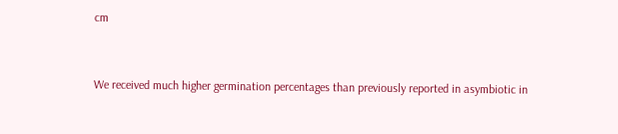cm


We received much higher germination percentages than previously reported in asymbiotic in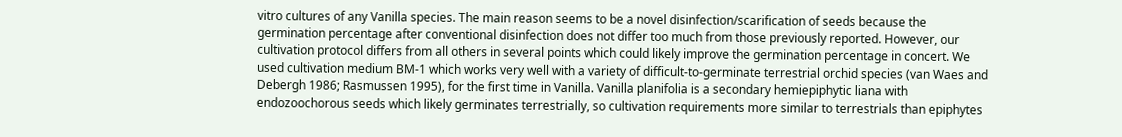vitro cultures of any Vanilla species. The main reason seems to be a novel disinfection/scarification of seeds because the germination percentage after conventional disinfection does not differ too much from those previously reported. However, our cultivation protocol differs from all others in several points which could likely improve the germination percentage in concert. We used cultivation medium BM-1 which works very well with a variety of difficult-to-germinate terrestrial orchid species (van Waes and Debergh 1986; Rasmussen 1995), for the first time in Vanilla. Vanilla planifolia is a secondary hemiepiphytic liana with endozoochorous seeds which likely germinates terrestrially, so cultivation requirements more similar to terrestrials than epiphytes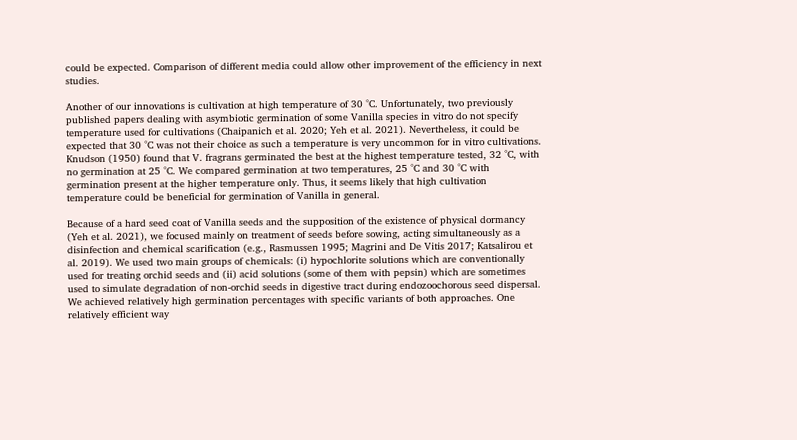could be expected. Comparison of different media could allow other improvement of the efficiency in next studies.

Another of our innovations is cultivation at high temperature of 30 °C. Unfortunately, two previously published papers dealing with asymbiotic germination of some Vanilla species in vitro do not specify temperature used for cultivations (Chaipanich et al. 2020; Yeh et al. 2021). Nevertheless, it could be expected that 30 °C was not their choice as such a temperature is very uncommon for in vitro cultivations. Knudson (1950) found that V. fragrans germinated the best at the highest temperature tested, 32 °C, with no germination at 25 °C. We compared germination at two temperatures, 25 °C and 30 °C with germination present at the higher temperature only. Thus, it seems likely that high cultivation temperature could be beneficial for germination of Vanilla in general.

Because of a hard seed coat of Vanilla seeds and the supposition of the existence of physical dormancy (Yeh et al. 2021), we focused mainly on treatment of seeds before sowing, acting simultaneously as a disinfection and chemical scarification (e.g., Rasmussen 1995; Magrini and De Vitis 2017; Katsalirou et al. 2019). We used two main groups of chemicals: (i) hypochlorite solutions which are conventionally used for treating orchid seeds and (ii) acid solutions (some of them with pepsin) which are sometimes used to simulate degradation of non-orchid seeds in digestive tract during endozoochorous seed dispersal. We achieved relatively high germination percentages with specific variants of both approaches. One relatively efficient way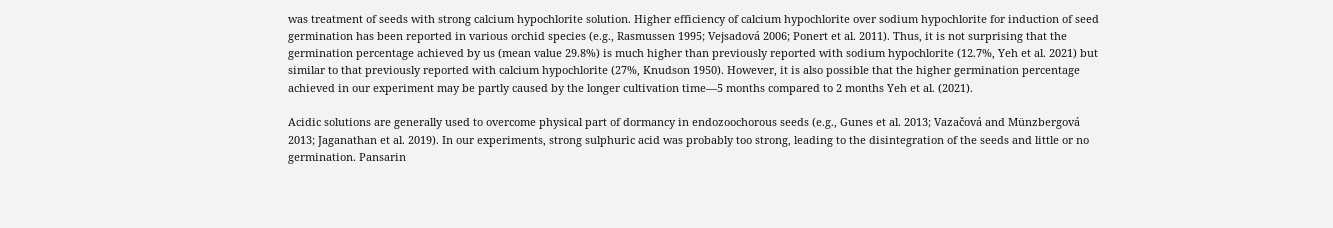was treatment of seeds with strong calcium hypochlorite solution. Higher efficiency of calcium hypochlorite over sodium hypochlorite for induction of seed germination has been reported in various orchid species (e.g., Rasmussen 1995; Vejsadová 2006; Ponert et al. 2011). Thus, it is not surprising that the germination percentage achieved by us (mean value 29.8%) is much higher than previously reported with sodium hypochlorite (12.7%, Yeh et al. 2021) but similar to that previously reported with calcium hypochlorite (27%, Knudson 1950). However, it is also possible that the higher germination percentage achieved in our experiment may be partly caused by the longer cultivation time—5 months compared to 2 months Yeh et al. (2021).

Acidic solutions are generally used to overcome physical part of dormancy in endozoochorous seeds (e.g., Gunes et al. 2013; Vazačová and Münzbergová 2013; Jaganathan et al. 2019). In our experiments, strong sulphuric acid was probably too strong, leading to the disintegration of the seeds and little or no germination. Pansarin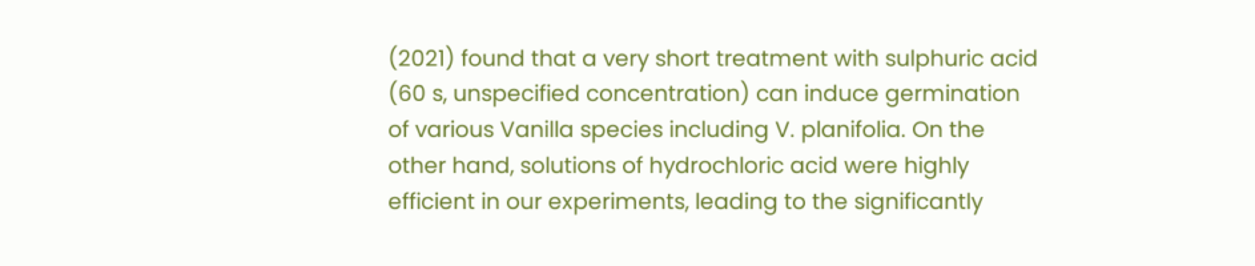(2021) found that a very short treatment with sulphuric acid (60 s, unspecified concentration) can induce germination of various Vanilla species including V. planifolia. On the other hand, solutions of hydrochloric acid were highly efficient in our experiments, leading to the significantly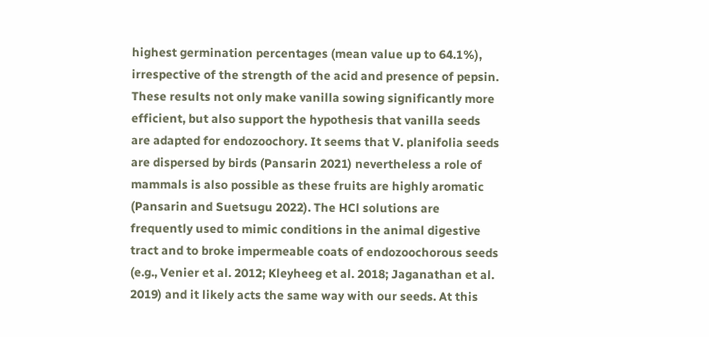highest germination percentages (mean value up to 64.1%), irrespective of the strength of the acid and presence of pepsin. These results not only make vanilla sowing significantly more efficient, but also support the hypothesis that vanilla seeds are adapted for endozoochory. It seems that V. planifolia seeds are dispersed by birds (Pansarin 2021) nevertheless a role of mammals is also possible as these fruits are highly aromatic (Pansarin and Suetsugu 2022). The HCl solutions are frequently used to mimic conditions in the animal digestive tract and to broke impermeable coats of endozoochorous seeds (e.g., Venier et al. 2012; Kleyheeg et al. 2018; Jaganathan et al. 2019) and it likely acts the same way with our seeds. At this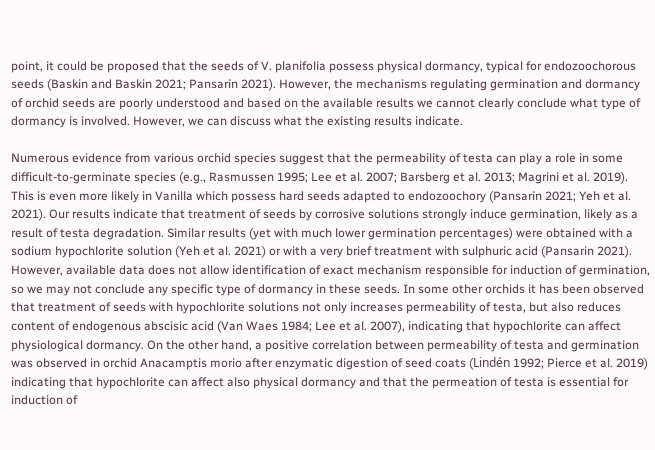point, it could be proposed that the seeds of V. planifolia possess physical dormancy, typical for endozoochorous seeds (Baskin and Baskin 2021; Pansarin 2021). However, the mechanisms regulating germination and dormancy of orchid seeds are poorly understood and based on the available results we cannot clearly conclude what type of dormancy is involved. However, we can discuss what the existing results indicate.

Numerous evidence from various orchid species suggest that the permeability of testa can play a role in some difficult-to-germinate species (e.g., Rasmussen 1995; Lee et al. 2007; Barsberg et al. 2013; Magrini et al. 2019). This is even more likely in Vanilla which possess hard seeds adapted to endozoochory (Pansarin 2021; Yeh et al. 2021). Our results indicate that treatment of seeds by corrosive solutions strongly induce germination, likely as a result of testa degradation. Similar results (yet with much lower germination percentages) were obtained with a sodium hypochlorite solution (Yeh et al. 2021) or with a very brief treatment with sulphuric acid (Pansarin 2021). However, available data does not allow identification of exact mechanism responsible for induction of germination, so we may not conclude any specific type of dormancy in these seeds. In some other orchids it has been observed that treatment of seeds with hypochlorite solutions not only increases permeability of testa, but also reduces content of endogenous abscisic acid (Van Waes 1984; Lee et al. 2007), indicating that hypochlorite can affect physiological dormancy. On the other hand, a positive correlation between permeability of testa and germination was observed in orchid Anacamptis morio after enzymatic digestion of seed coats (Lindén 1992; Pierce et al. 2019) indicating that hypochlorite can affect also physical dormancy and that the permeation of testa is essential for induction of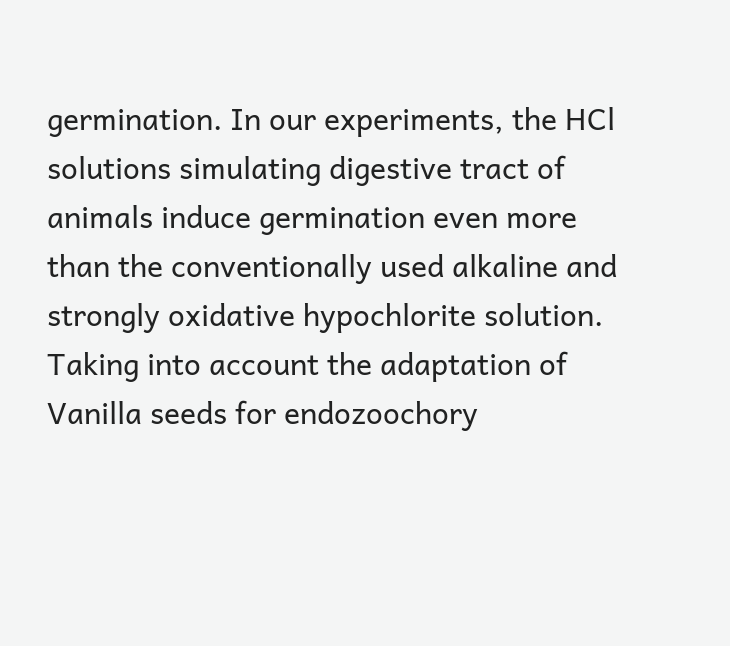germination. In our experiments, the HCl solutions simulating digestive tract of animals induce germination even more than the conventionally used alkaline and strongly oxidative hypochlorite solution. Taking into account the adaptation of Vanilla seeds for endozoochory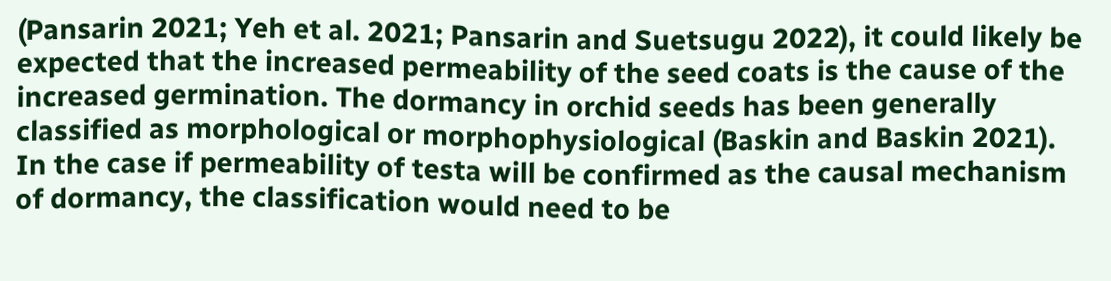(Pansarin 2021; Yeh et al. 2021; Pansarin and Suetsugu 2022), it could likely be expected that the increased permeability of the seed coats is the cause of the increased germination. The dormancy in orchid seeds has been generally classified as morphological or morphophysiological (Baskin and Baskin 2021). In the case if permeability of testa will be confirmed as the causal mechanism of dormancy, the classification would need to be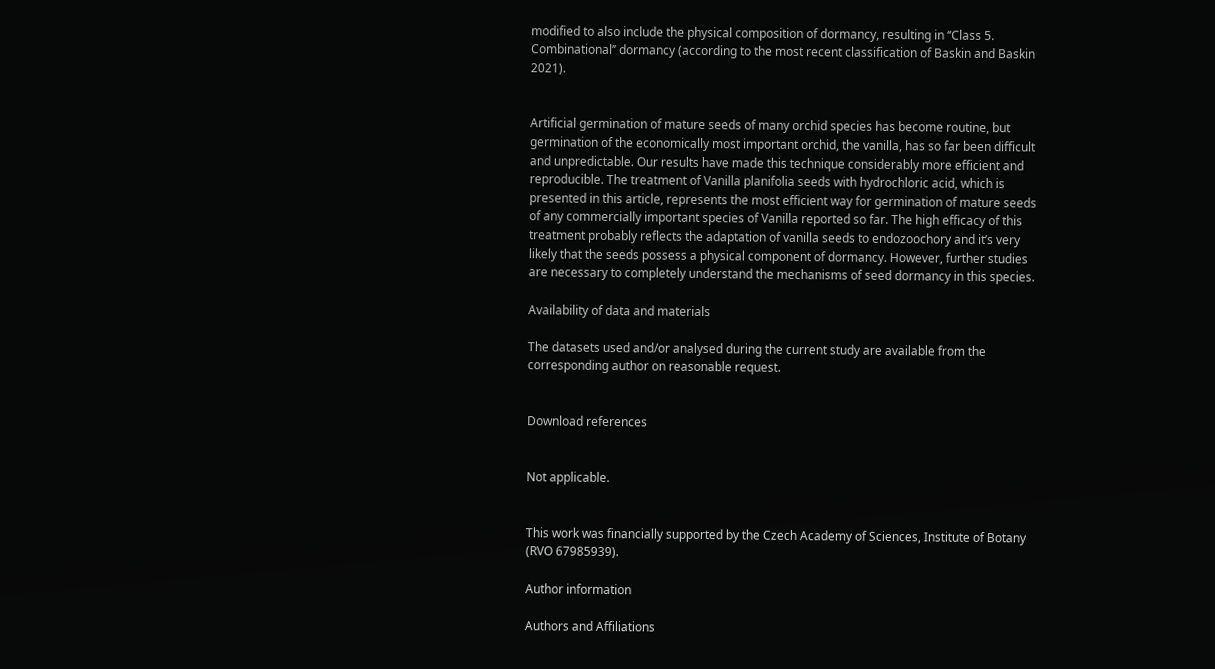modified to also include the physical composition of dormancy, resulting in ‘‘Class 5. Combinational’’ dormancy (according to the most recent classification of Baskin and Baskin 2021).


Artificial germination of mature seeds of many orchid species has become routine, but germination of the economically most important orchid, the vanilla, has so far been difficult and unpredictable. Our results have made this technique considerably more efficient and reproducible. The treatment of Vanilla planifolia seeds with hydrochloric acid, which is presented in this article, represents the most efficient way for germination of mature seeds of any commercially important species of Vanilla reported so far. The high efficacy of this treatment probably reflects the adaptation of vanilla seeds to endozoochory and it’s very likely that the seeds possess a physical component of dormancy. However, further studies are necessary to completely understand the mechanisms of seed dormancy in this species.

Availability of data and materials

The datasets used and/or analysed during the current study are available from the corresponding author on reasonable request.


Download references


Not applicable.


This work was financially supported by the Czech Academy of Sciences, Institute of Botany (RVO 67985939).

Author information

Authors and Affiliations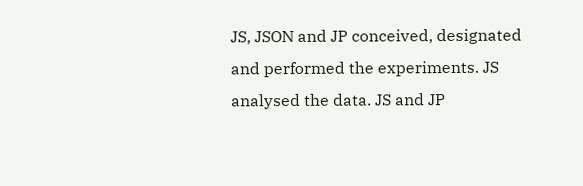JS, JSON and JP conceived, designated and performed the experiments. JS analysed the data. JS and JP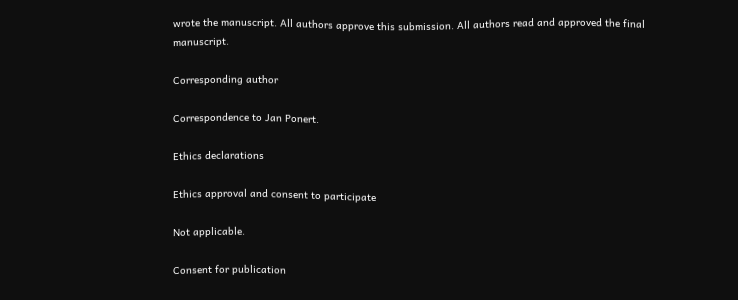wrote the manuscript. All authors approve this submission. All authors read and approved the final manuscript.

Corresponding author

Correspondence to Jan Ponert.

Ethics declarations

Ethics approval and consent to participate

Not applicable.

Consent for publication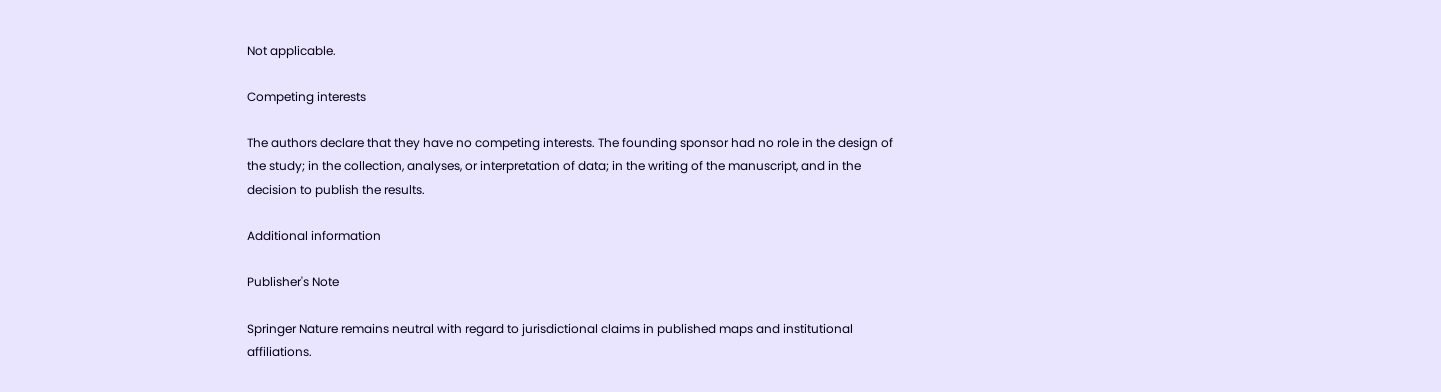Not applicable.

Competing interests

The authors declare that they have no competing interests. The founding sponsor had no role in the design of the study; in the collection, analyses, or interpretation of data; in the writing of the manuscript, and in the decision to publish the results.

Additional information

Publisher's Note

Springer Nature remains neutral with regard to jurisdictional claims in published maps and institutional affiliations.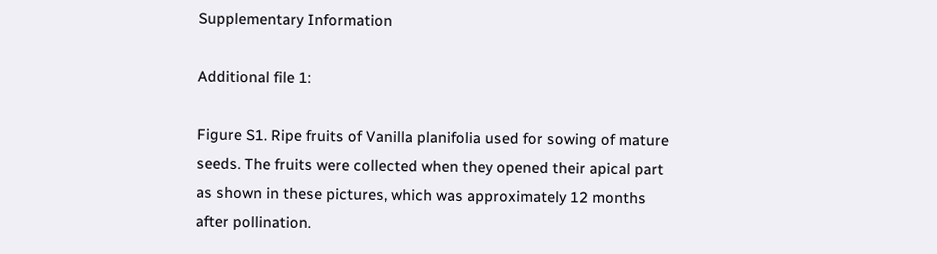Supplementary Information

Additional file 1:

Figure S1. Ripe fruits of Vanilla planifolia used for sowing of mature seeds. The fruits were collected when they opened their apical part as shown in these pictures, which was approximately 12 months after pollination.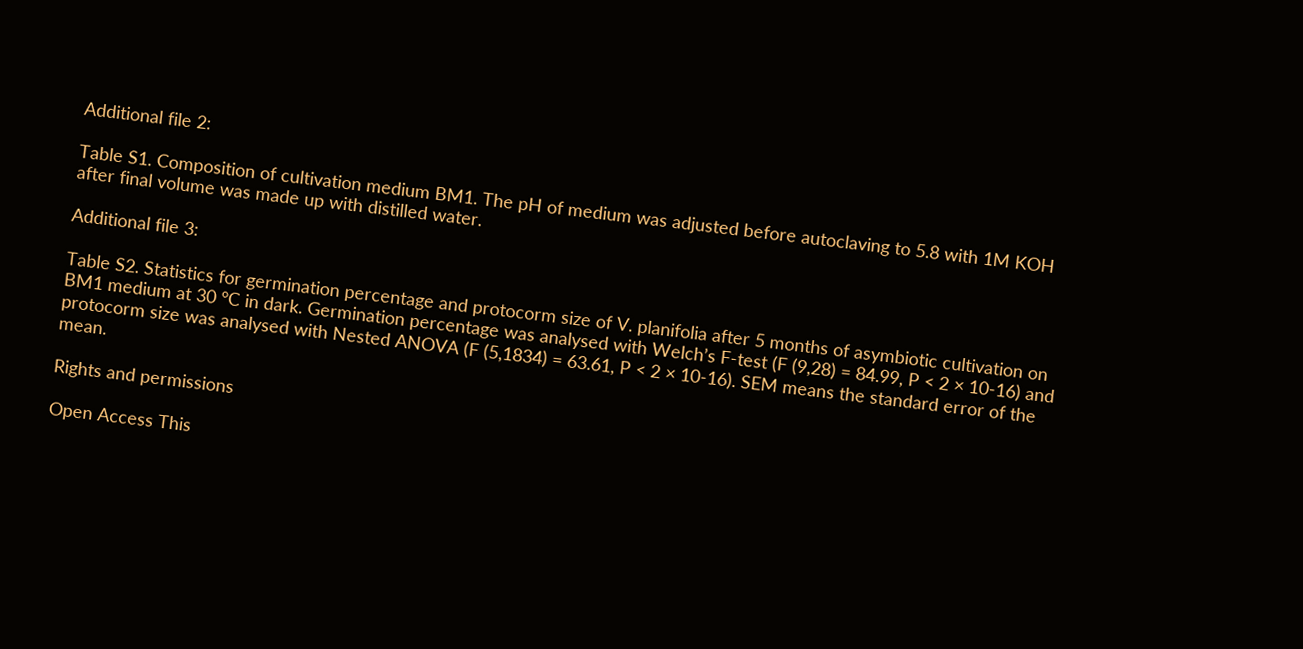Additional file 2:

Table S1. Composition of cultivation medium BM1. The pH of medium was adjusted before autoclaving to 5.8 with 1M KOH after final volume was made up with distilled water.

Additional file 3:

Table S2. Statistics for germination percentage and protocorm size of V. planifolia after 5 months of asymbiotic cultivation on BM1 medium at 30 °C in dark. Germination percentage was analysed with Welch’s F-test (F (9,28) = 84.99, P < 2 × 10-16) and protocorm size was analysed with Nested ANOVA (F (5,1834) = 63.61, P < 2 × 10-16). SEM means the standard error of the mean.

Rights and permissions

Open Access This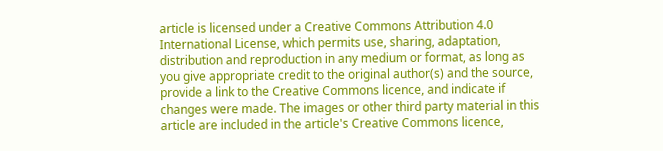article is licensed under a Creative Commons Attribution 4.0 International License, which permits use, sharing, adaptation, distribution and reproduction in any medium or format, as long as you give appropriate credit to the original author(s) and the source, provide a link to the Creative Commons licence, and indicate if changes were made. The images or other third party material in this article are included in the article's Creative Commons licence,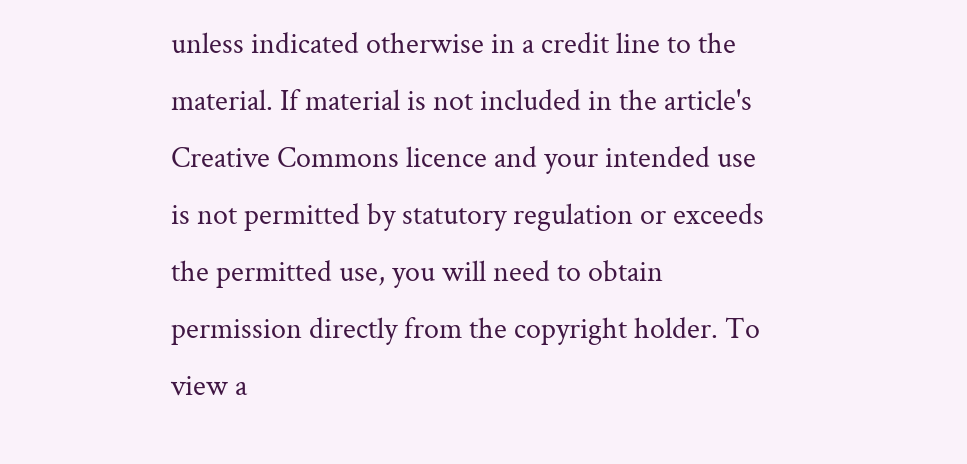unless indicated otherwise in a credit line to the material. If material is not included in the article's Creative Commons licence and your intended use is not permitted by statutory regulation or exceeds the permitted use, you will need to obtain permission directly from the copyright holder. To view a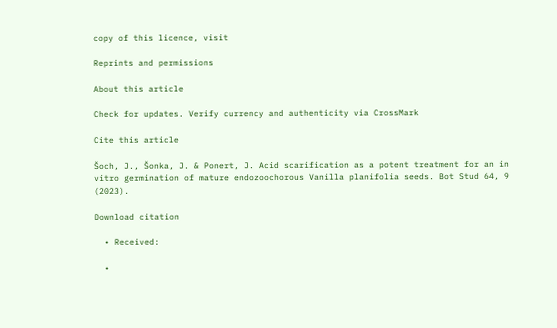copy of this licence, visit

Reprints and permissions

About this article

Check for updates. Verify currency and authenticity via CrossMark

Cite this article

Šoch, J., Šonka, J. & Ponert, J. Acid scarification as a potent treatment for an in vitro germination of mature endozoochorous Vanilla planifolia seeds. Bot Stud 64, 9 (2023).

Download citation

  • Received:

  •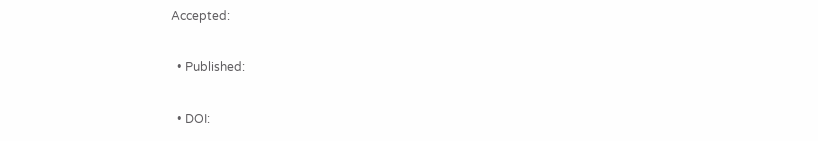Accepted:

  • Published:

  • DOI: